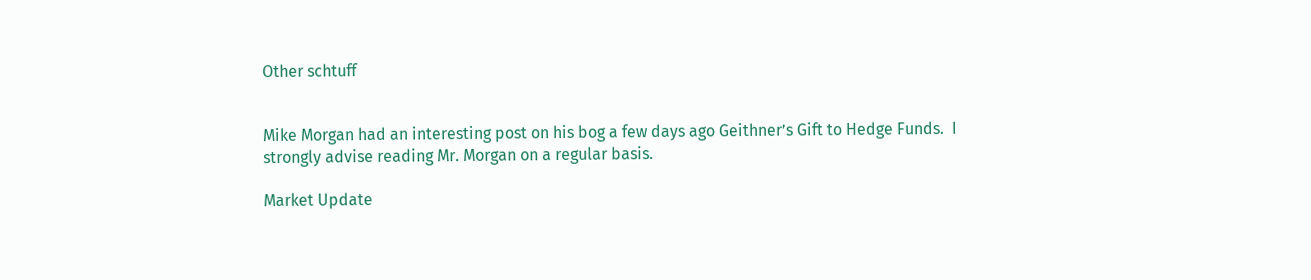Other schtuff


Mike Morgan had an interesting post on his bog a few days ago Geithner’s Gift to Hedge Funds.  I strongly advise reading Mr. Morgan on a regular basis.

Market Update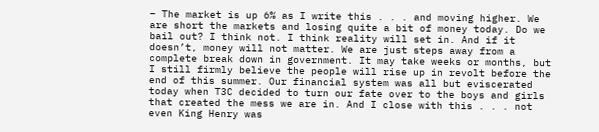– The market is up 6% as I write this . . . and moving higher. We are short the markets and losing quite a bit of money today. Do we bail out? I think not. I think reality will set in. And if it doesn’t, money will not matter. We are just steps away from a complete break down in government. It may take weeks or months, but I still firmly believe the people will rise up in revolt before the end of this summer. Our financial system was all but eviscerated today when T3C decided to turn our fate over to the boys and girls that created the mess we are in. And I close with this . . . not even King Henry was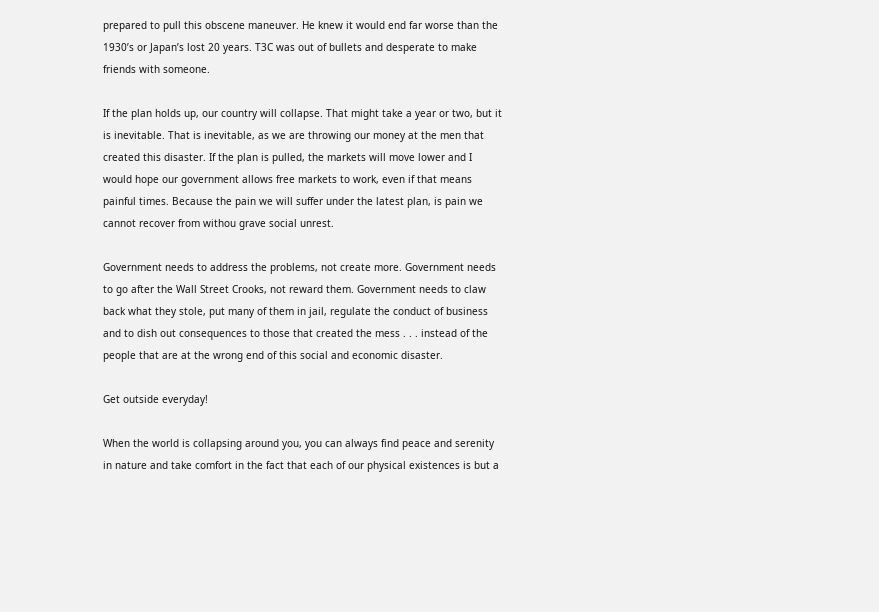prepared to pull this obscene maneuver. He knew it would end far worse than the 1930’s or Japan’s lost 20 years. T3C was out of bullets and desperate to make friends with someone.

If the plan holds up, our country will collapse. That might take a year or two, but it is inevitable. That is inevitable, as we are throwing our money at the men that created this disaster. If the plan is pulled, the markets will move lower and I would hope our government allows free markets to work, even if that means painful times. Because the pain we will suffer under the latest plan, is pain we cannot recover from withou grave social unrest.

Government needs to address the problems, not create more. Government needs to go after the Wall Street Crooks, not reward them. Government needs to claw back what they stole, put many of them in jail, regulate the conduct of business and to dish out consequences to those that created the mess . . . instead of the people that are at the wrong end of this social and economic disaster.

Get outside everyday!

When the world is collapsing around you, you can always find peace and serenity in nature and take comfort in the fact that each of our physical existences is but a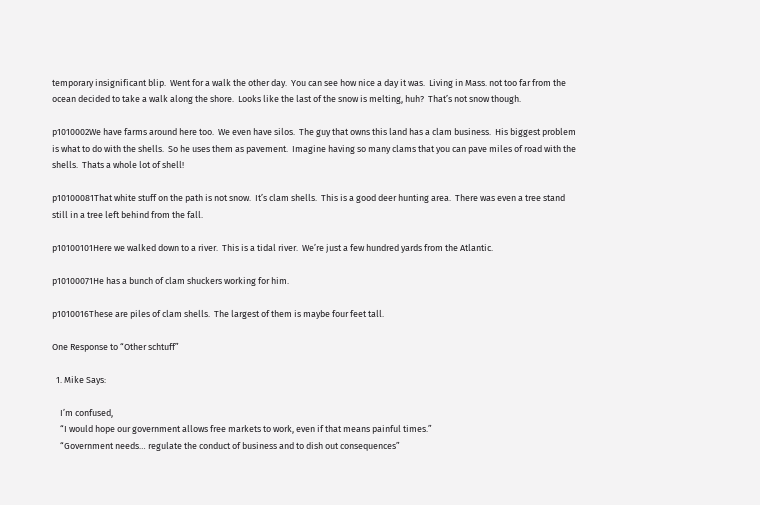temporary insignificant blip.  Went for a walk the other day.  You can see how nice a day it was.  Living in Mass. not too far from the ocean decided to take a walk along the shore.  Looks like the last of the snow is melting, huh?  That’s not snow though.

p1010002We have farms around here too.  We even have silos.  The guy that owns this land has a clam business.  His biggest problem is what to do with the shells.  So he uses them as pavement.  Imagine having so many clams that you can pave miles of road with the shells.  Thats a whole lot of shell!

p10100081That white stuff on the path is not snow.  It’s clam shells.  This is a good deer hunting area.  There was even a tree stand still in a tree left behind from the fall.

p10100101Here we walked down to a river.  This is a tidal river.  We’re just a few hundred yards from the Atlantic.

p10100071He has a bunch of clam shuckers working for him.

p1010016These are piles of clam shells.  The largest of them is maybe four feet tall.

One Response to “Other schtuff”

  1. Mike Says:

    I’m confused,
    “I would hope our government allows free markets to work, even if that means painful times.”
    “Government needs… regulate the conduct of business and to dish out consequences”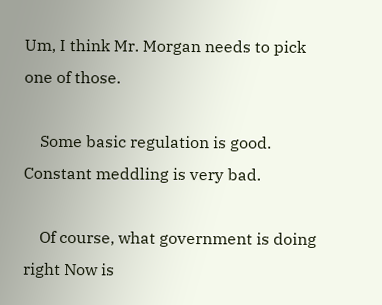Um, I think Mr. Morgan needs to pick one of those.

    Some basic regulation is good. Constant meddling is very bad.

    Of course, what government is doing right Now is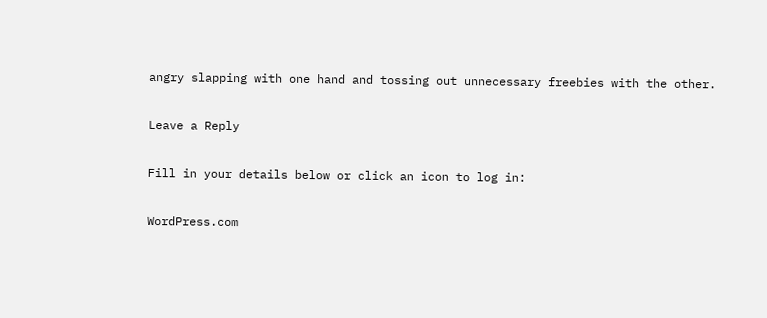angry slapping with one hand and tossing out unnecessary freebies with the other.

Leave a Reply

Fill in your details below or click an icon to log in:

WordPress.com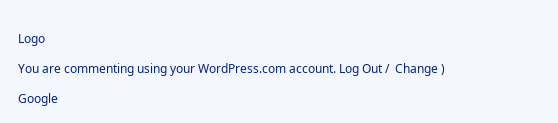Logo

You are commenting using your WordPress.com account. Log Out /  Change )

Google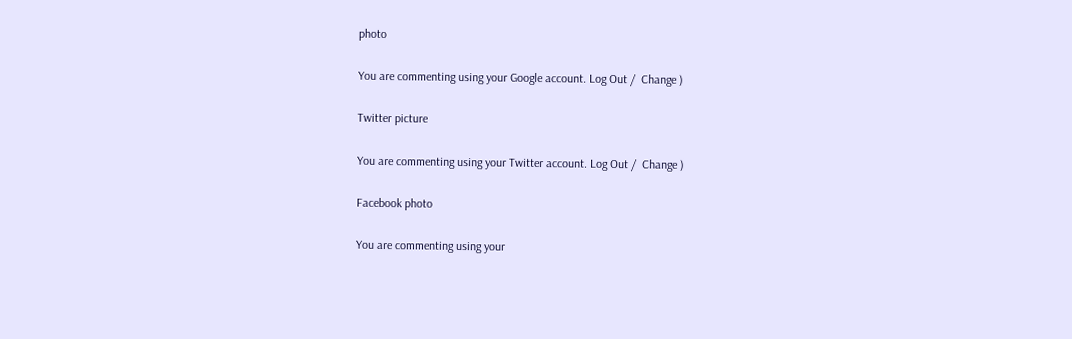photo

You are commenting using your Google account. Log Out /  Change )

Twitter picture

You are commenting using your Twitter account. Log Out /  Change )

Facebook photo

You are commenting using your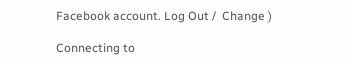Facebook account. Log Out /  Change )

Connecting to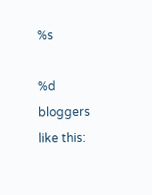%s

%d bloggers like this: